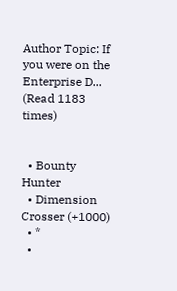Author Topic: If you were on the Enterprise D...  (Read 1183 times)


  • Bounty Hunter
  • Dimension Crosser (+1000)
  • *
  •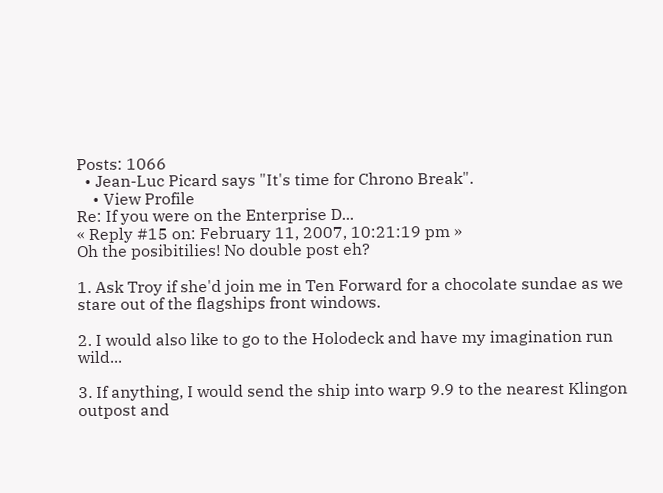Posts: 1066
  • Jean-Luc Picard says "It's time for Chrono Break".
    • View Profile
Re: If you were on the Enterprise D...
« Reply #15 on: February 11, 2007, 10:21:19 pm »
Oh the posibitilies! No double post eh?

1. Ask Troy if she'd join me in Ten Forward for a chocolate sundae as we stare out of the flagships front windows.

2. I would also like to go to the Holodeck and have my imagination run wild...

3. If anything, I would send the ship into warp 9.9 to the nearest Klingon outpost and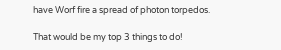have Worf fire a spread of photon torpedos.

That would be my top 3 things to do!